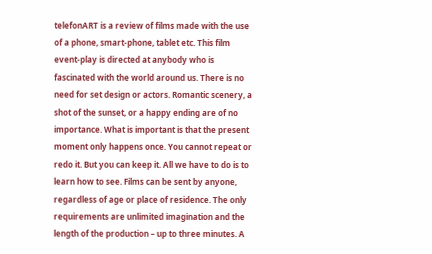telefonART is a review of films made with the use of a phone, smart-phone, tablet etc. This film event-play is directed at anybody who is fascinated with the world around us. There is no need for set design or actors. Romantic scenery, a shot of the sunset, or a happy ending are of no importance. What is important is that the present moment only happens once. You cannot repeat or redo it. But you can keep it. All we have to do is to learn how to see. Films can be sent by anyone, regardless of age or place of residence. The only requirements are unlimited imagination and the length of the production – up to three minutes. A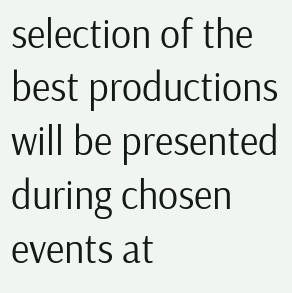selection of the best productions will be presented during chosen events at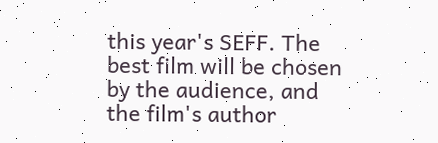this year's SEFF. The best film will be chosen by the audience, and the film's author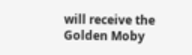will receive the Golden Moby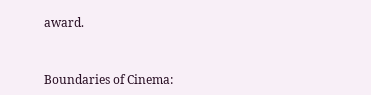award.


Boundaries of Cinema: